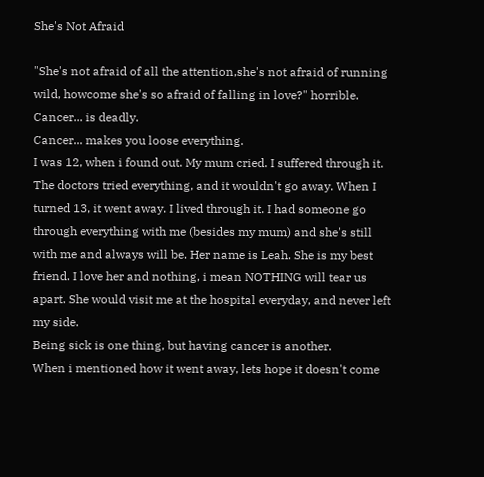She's Not Afraid

"She's not afraid of all the attention,she's not afraid of running wild, howcome she's so afraid of falling in love?" horrible.
Cancer... is deadly.
Cancer... makes you loose everything.
I was 12, when i found out. My mum cried. I suffered through it. The doctors tried everything, and it wouldn't go away. When I turned 13, it went away. I lived through it. I had someone go through everything with me (besides my mum) and she's still with me and always will be. Her name is Leah. She is my best friend. I love her and nothing, i mean NOTHING will tear us apart. She would visit me at the hospital everyday, and never left my side.
Being sick is one thing, but having cancer is another.
When i mentioned how it went away, lets hope it doesn't come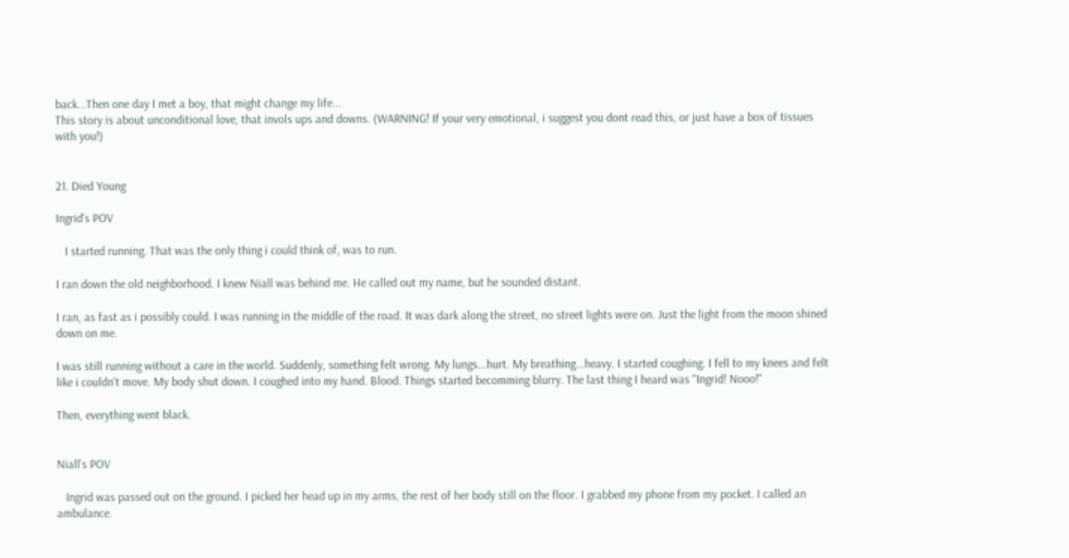back...Then one day I met a boy, that might change my life...
This story is about unconditional love, that invols ups and downs. (WARNING! If your very emotional, i suggest you dont read this, or just have a box of tissues with you!)


21. Died Young

Ingrid's POV

   I started running. That was the only thing i could think of, was to run.

I ran down the old neighborhood. I knew Niall was behind me. He called out my name, but he sounded distant.

I ran, as fast as i possibly could. I was running in the middle of the road. It was dark along the street, no street lights were on. Just the light from the moon shined down on me.

I was still running without a care in the world. Suddenly, something felt wrong. My lungs...hurt. My breathing...heavy. I started coughing. I fell to my knees and felt like i couldn't move. My body shut down. I coughed into my hand. Blood. Things started becomming blurry. The last thing I heard was "Ingrid! Nooo!"

Then, everything went black.


Niall's POV

   Ingrid was passed out on the ground. I picked her head up in my arms, the rest of her body still on the floor. I grabbed my phone from my pocket. I called an ambulance.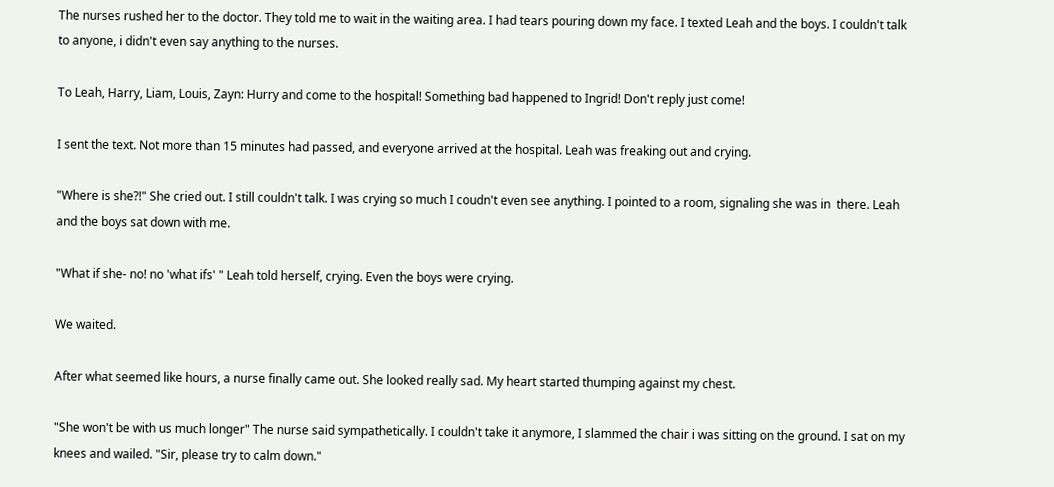The nurses rushed her to the doctor. They told me to wait in the waiting area. I had tears pouring down my face. I texted Leah and the boys. I couldn't talk to anyone, i didn't even say anything to the nurses.

To Leah, Harry, Liam, Louis, Zayn: Hurry and come to the hospital! Something bad happened to Ingrid! Don't reply just come!

I sent the text. Not more than 15 minutes had passed, and everyone arrived at the hospital. Leah was freaking out and crying.

"Where is she?!" She cried out. I still couldn't talk. I was crying so much I coudn't even see anything. I pointed to a room, signaling she was in  there. Leah and the boys sat down with me.

"What if she- no! no 'what ifs' " Leah told herself, crying. Even the boys were crying.

We waited.

After what seemed like hours, a nurse finally came out. She looked really sad. My heart started thumping against my chest.

"She won't be with us much longer" The nurse said sympathetically. I couldn't take it anymore, I slammed the chair i was sitting on the ground. I sat on my knees and wailed. "Sir, please try to calm down."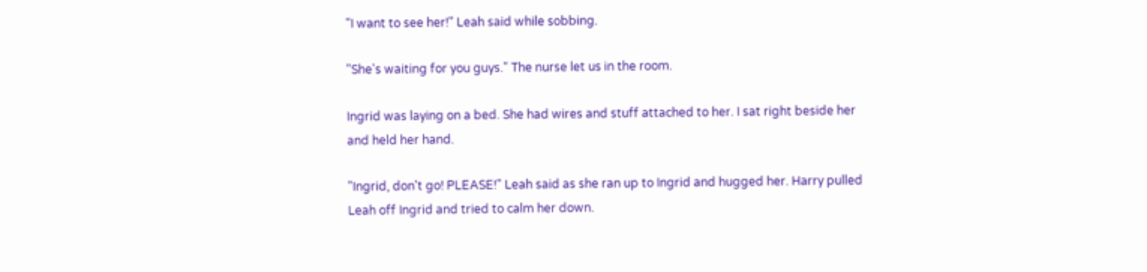"I want to see her!" Leah said while sobbing.

"She's waiting for you guys." The nurse let us in the room.

Ingrid was laying on a bed. She had wires and stuff attached to her. I sat right beside her and held her hand.

"Ingrid, don't go! PLEASE!" Leah said as she ran up to Ingrid and hugged her. Harry pulled Leah off Ingrid and tried to calm her down.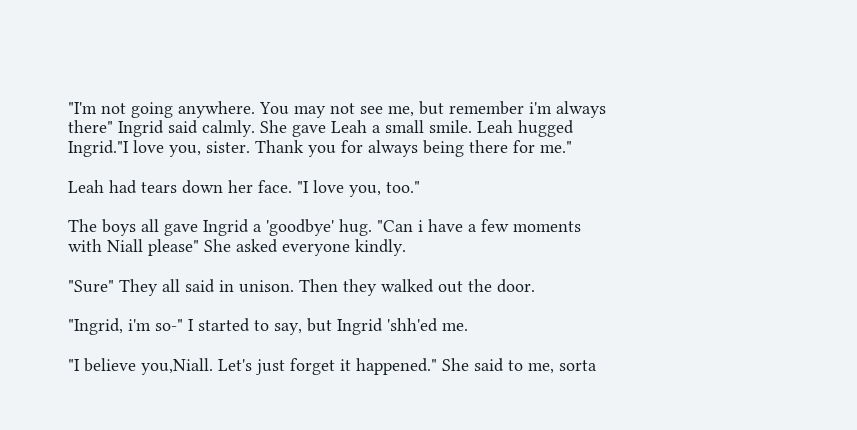"I'm not going anywhere. You may not see me, but remember i'm always there" Ingrid said calmly. She gave Leah a small smile. Leah hugged Ingrid."I love you, sister. Thank you for always being there for me."

Leah had tears down her face. "I love you, too."

The boys all gave Ingrid a 'goodbye' hug. "Can i have a few moments with Niall please" She asked everyone kindly.

"Sure" They all said in unison. Then they walked out the door.

"Ingrid, i'm so-" I started to say, but Ingrid 'shh'ed me.

"I believe you,Niall. Let's just forget it happened." She said to me, sorta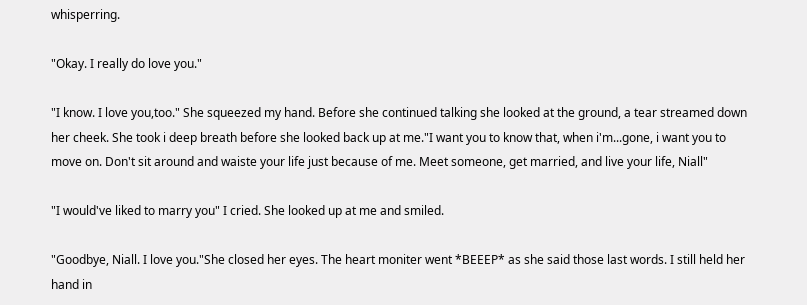whisperring.

"Okay. I really do love you."

"I know. I love you,too." She squeezed my hand. Before she continued talking she looked at the ground, a tear streamed down her cheek. She took i deep breath before she looked back up at me."I want you to know that, when i'm...gone, i want you to move on. Don't sit around and waiste your life just because of me. Meet someone, get married, and live your life, Niall"

"I would've liked to marry you" I cried. She looked up at me and smiled.

"Goodbye, Niall. I love you."She closed her eyes. The heart moniter went *BEEEP* as she said those last words. I still held her hand in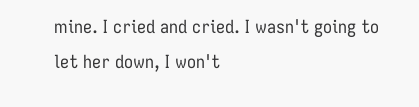mine. I cried and cried. I wasn't going to let her down, I won't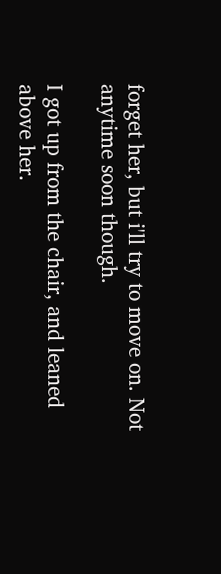forget her, but i'll try to move on. Not anytime soon though.

I got up from the chair, and leaned above her.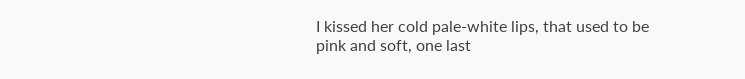I kissed her cold pale-white lips, that used to be pink and soft, one last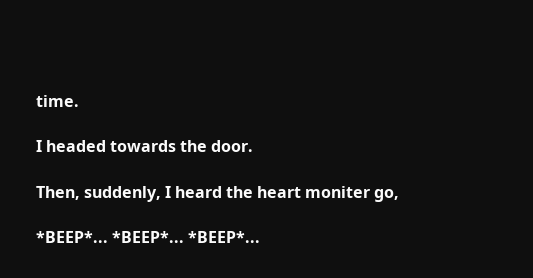time.

I headed towards the door.

Then, suddenly, I heard the heart moniter go,

*BEEP*... *BEEP*... *BEEP*...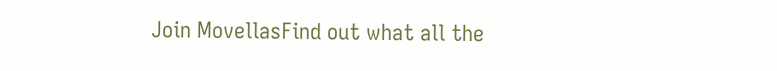Join MovellasFind out what all the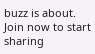buzz is about. Join now to start sharing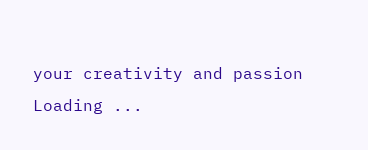your creativity and passion
Loading ...